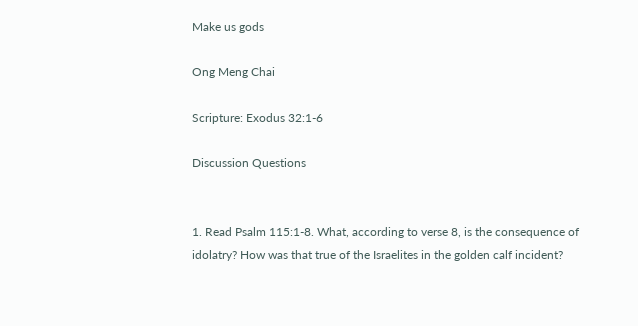Make us gods

Ong Meng Chai

Scripture: Exodus 32:1-6

Discussion Questions


1. Read Psalm 115:1-8. What, according to verse 8, is the consequence of idolatry? How was that true of the Israelites in the golden calf incident?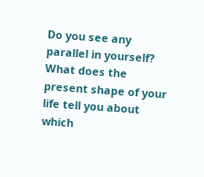Do you see any parallel in yourself? What does the present shape of your life tell you about which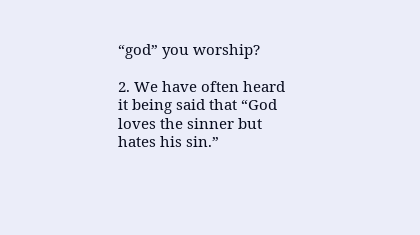“god” you worship?

2. We have often heard it being said that “God loves the sinner but hates his sin.”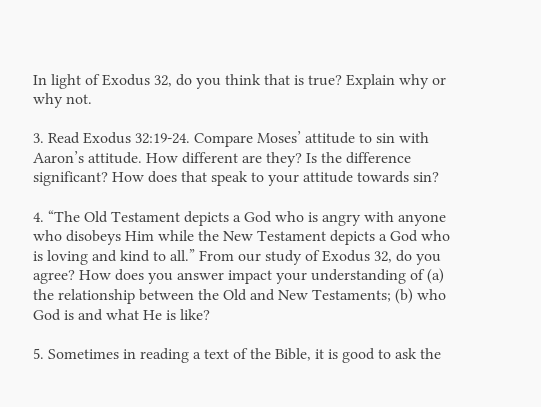In light of Exodus 32, do you think that is true? Explain why or why not.

3. Read Exodus 32:19-24. Compare Moses’ attitude to sin with Aaron’s attitude. How different are they? Is the difference significant? How does that speak to your attitude towards sin?

4. “The Old Testament depicts a God who is angry with anyone who disobeys Him while the New Testament depicts a God who is loving and kind to all.” From our study of Exodus 32, do you agree? How does you answer impact your understanding of (a) the relationship between the Old and New Testaments; (b) who God is and what He is like?

5. Sometimes in reading a text of the Bible, it is good to ask the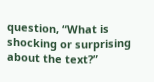question, “What is shocking or surprising about the text?”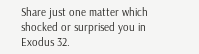Share just one matter which shocked or surprised you in Exodus 32.